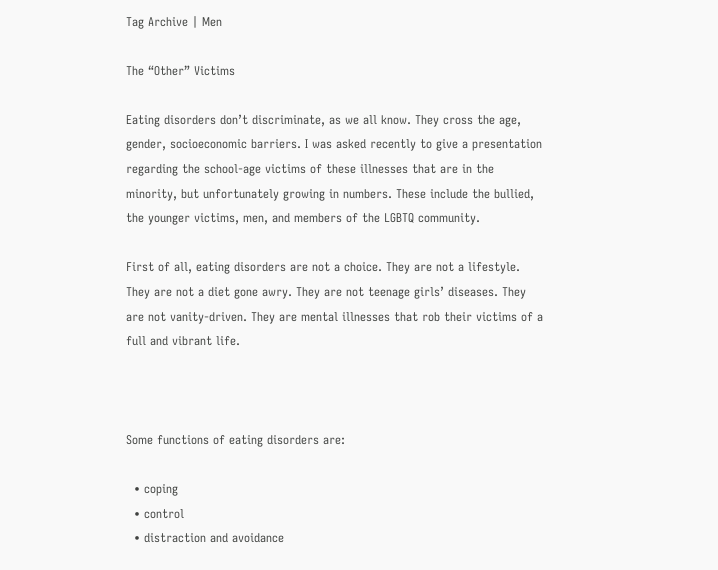Tag Archive | Men

The “Other” Victims

Eating disorders don’t discriminate, as we all know. They cross the age, gender, socioeconomic barriers. I was asked recently to give a presentation regarding the school-age victims of these illnesses that are in the minority, but unfortunately growing in numbers. These include the bullied, the younger victims, men, and members of the LGBTQ community.

First of all, eating disorders are not a choice. They are not a lifestyle. They are not a diet gone awry. They are not teenage girls’ diseases. They are not vanity-driven. They are mental illnesses that rob their victims of a full and vibrant life.



Some functions of eating disorders are:

  • coping
  • control
  • distraction and avoidance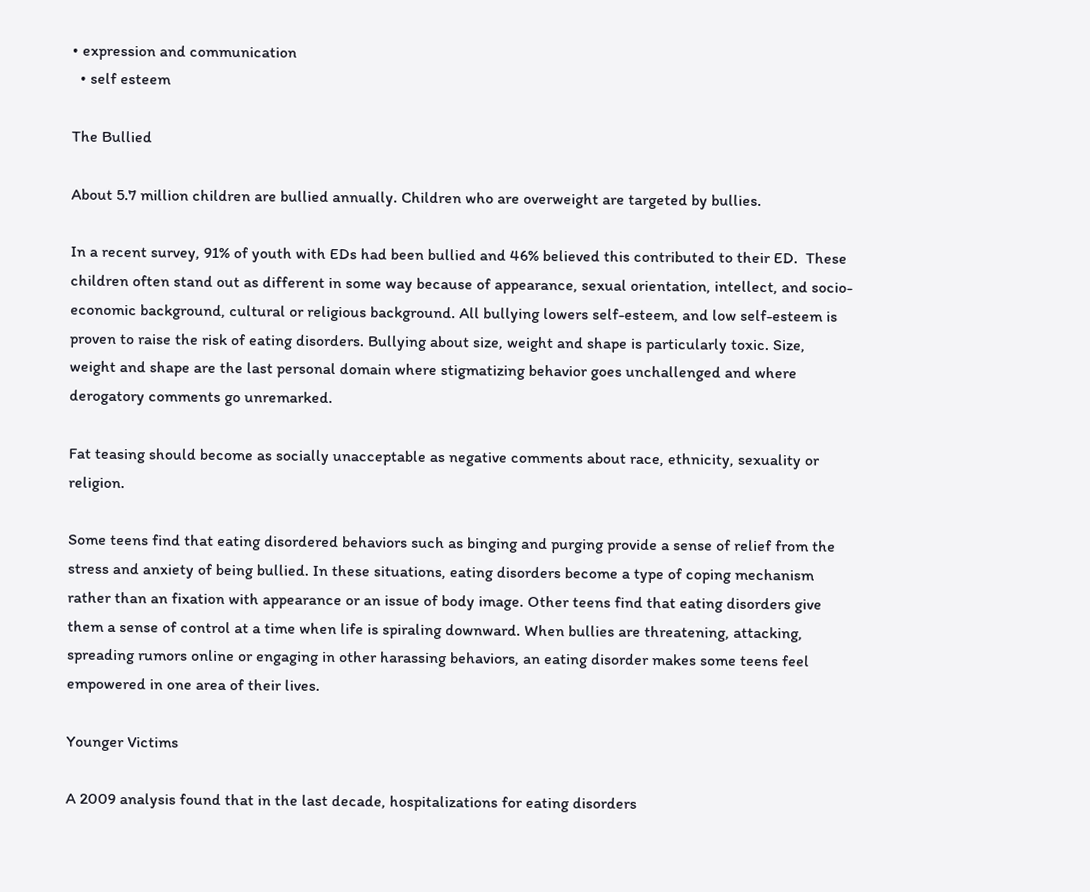• expression and communication
  • self esteem

The Bullied

About 5.7 million children are bullied annually. Children who are overweight are targeted by bullies.

In a recent survey, 91% of youth with EDs had been bullied and 46% believed this contributed to their ED.  These children often stand out as different in some way because of appearance, sexual orientation, intellect, and socio-economic background, cultural or religious background. All bullying lowers self-esteem, and low self-esteem is proven to raise the risk of eating disorders. Bullying about size, weight and shape is particularly toxic. Size, weight and shape are the last personal domain where stigmatizing behavior goes unchallenged and where derogatory comments go unremarked.

Fat teasing should become as socially unacceptable as negative comments about race, ethnicity, sexuality or religion.

Some teens find that eating disordered behaviors such as binging and purging provide a sense of relief from the stress and anxiety of being bullied. In these situations, eating disorders become a type of coping mechanism rather than an fixation with appearance or an issue of body image. Other teens find that eating disorders give them a sense of control at a time when life is spiraling downward. When bullies are threatening, attacking, spreading rumors online or engaging in other harassing behaviors, an eating disorder makes some teens feel empowered in one area of their lives.

Younger Victims

A 2009 analysis found that in the last decade, hospitalizations for eating disorders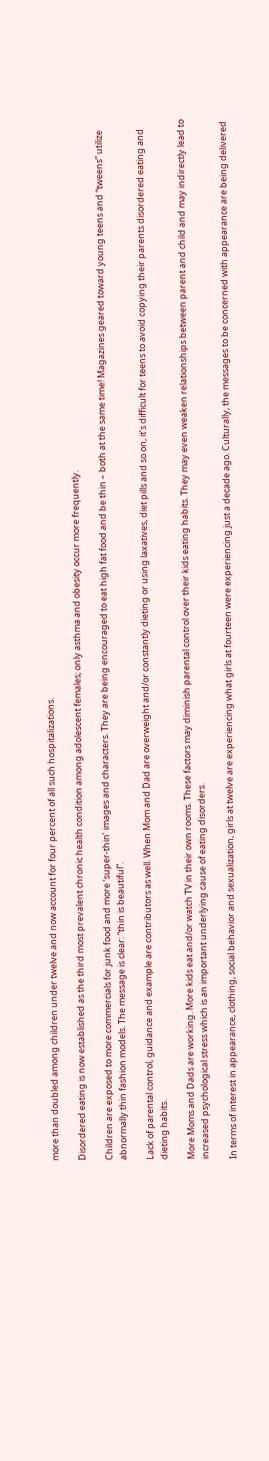more than doubled among children under twelve and now account for four percent of all such hospitalizations.

Disordered eating is now established as the third most prevalent chronic health condition among adolescent females; only asthma and obesity occur more frequently.

Children are exposed to more commercials for junk food and more ‘super-thin’ images and characters. They are being encouraged to eat high fat food and be thin – both at the same time! Magazines geared toward young teens and “tweens” utilize abnormally thin fashion models. The message is clear: “thin is beautiful”.

Lack of parental control, guidance and example are contributors as well. When Mom and Dad are overweight and/or constantly dieting or using laxatives, diet pills and so on, it’s difficult for teens to avoid copying their parents disordered eating and dieting habits.

More Moms and Dads are working. More kids eat and/or watch TV in their own rooms. These factors may diminish parental control over their kids eating habits. They may even weaken relationships between parent and child and may indirectly lead to increased psychological stress which is an important underlying cause of eating disorders.

In terms of interest in appearance, clothing, social behavior and sexualization, girls at twelve are experiencing what girls at fourteen were experiencing just a decade ago. Culturally, the messages to be concerned with appearance are being delivered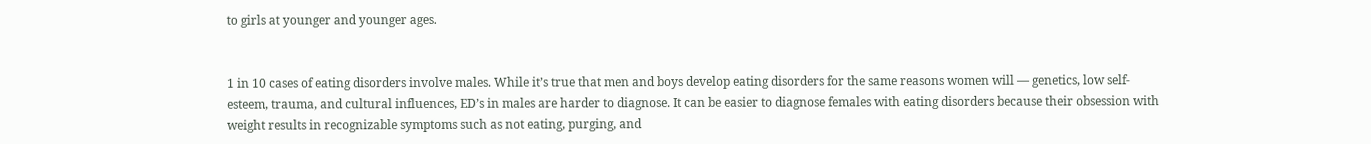to girls at younger and younger ages.


1 in 10 cases of eating disorders involve males. While it’s true that men and boys develop eating disorders for the same reasons women will — genetics, low self-esteem, trauma, and cultural influences, ED’s in males are harder to diagnose. It can be easier to diagnose females with eating disorders because their obsession with weight results in recognizable symptoms such as not eating, purging, and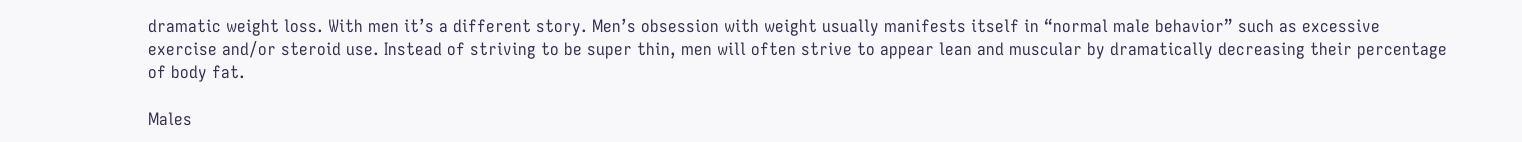dramatic weight loss. With men it’s a different story. Men’s obsession with weight usually manifests itself in “normal male behavior” such as excessive exercise and/or steroid use. Instead of striving to be super thin, men will often strive to appear lean and muscular by dramatically decreasing their percentage of body fat.

Males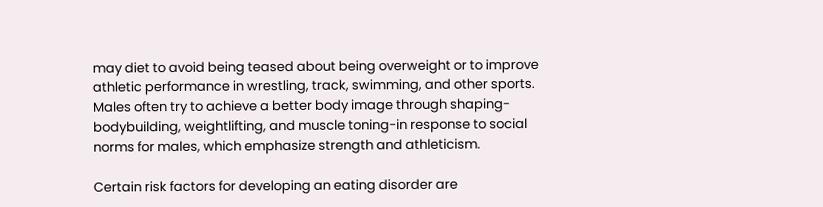may diet to avoid being teased about being overweight or to improve athletic performance in wrestling, track, swimming, and other sports. Males often try to achieve a better body image through shaping-bodybuilding, weightlifting, and muscle toning-in response to social norms for males, which emphasize strength and athleticism.

Certain risk factors for developing an eating disorder are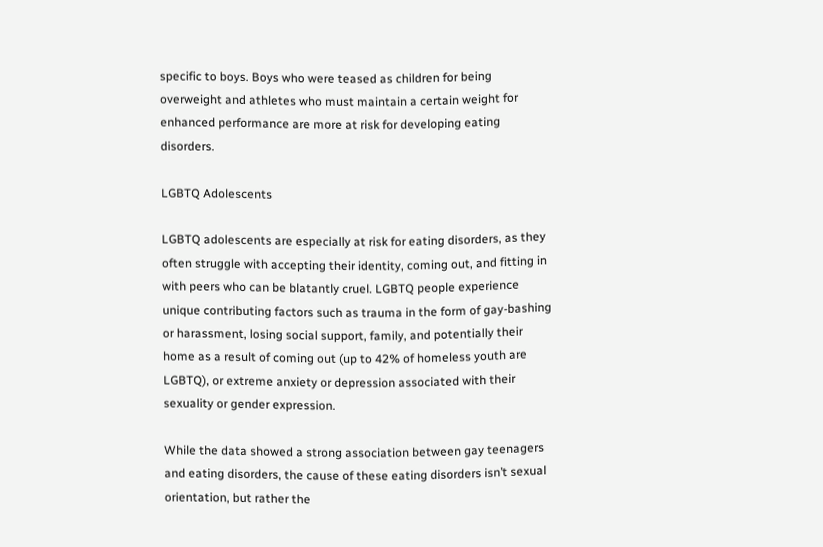specific to boys. Boys who were teased as children for being overweight and athletes who must maintain a certain weight for enhanced performance are more at risk for developing eating disorders.

LGBTQ Adolescents

LGBTQ adolescents are especially at risk for eating disorders, as they often struggle with accepting their identity, coming out, and fitting in with peers who can be blatantly cruel. LGBTQ people experience unique contributing factors such as trauma in the form of gay-bashing or harassment, losing social support, family, and potentially their home as a result of coming out (up to 42% of homeless youth are LGBTQ), or extreme anxiety or depression associated with their sexuality or gender expression.

While the data showed a strong association between gay teenagers and eating disorders, the cause of these eating disorders isn’t sexual orientation, but rather the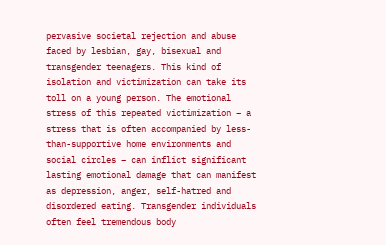pervasive societal rejection and abuse faced by lesbian, gay, bisexual and transgender teenagers. This kind of isolation and victimization can take its toll on a young person. The emotional stress of this repeated victimization – a stress that is often accompanied by less-than-supportive home environments and social circles – can inflict significant lasting emotional damage that can manifest as depression, anger, self-hatred and disordered eating. Transgender individuals often feel tremendous body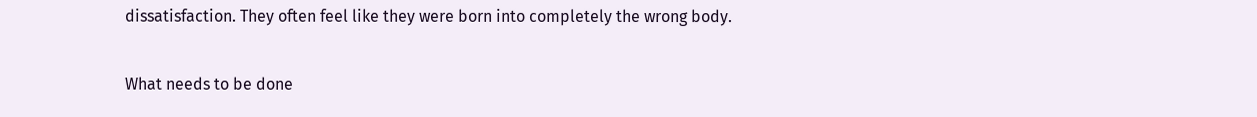dissatisfaction. They often feel like they were born into completely the wrong body.

What needs to be done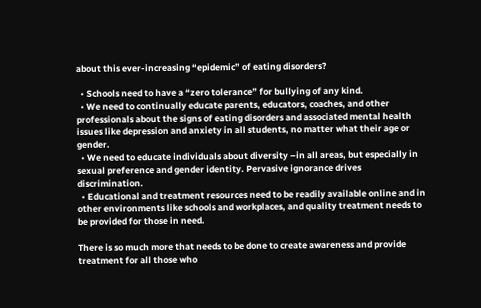about this ever-increasing “epidemic” of eating disorders?

  • Schools need to have a “zero tolerance” for bullying of any kind.
  • We need to continually educate parents, educators, coaches, and other professionals about the signs of eating disorders and associated mental health issues like depression and anxiety in all students, no matter what their age or gender.
  • We need to educate individuals about diversity –in all areas, but especially in sexual preference and gender identity. Pervasive ignorance drives discrimination.
  • Educational and treatment resources need to be readily available online and in other environments like schools and workplaces, and quality treatment needs to be provided for those in need.

There is so much more that needs to be done to create awareness and provide treatment for all those who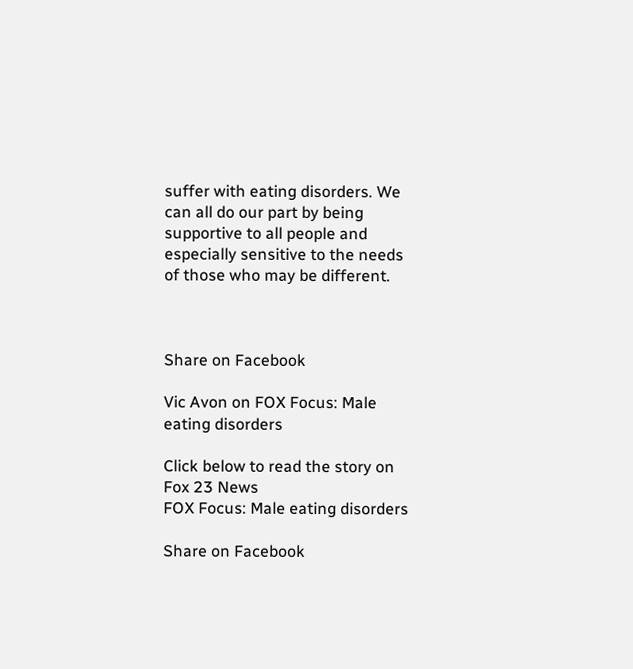suffer with eating disorders. We can all do our part by being supportive to all people and especially sensitive to the needs of those who may be different.



Share on Facebook

Vic Avon on FOX Focus: Male eating disorders

Click below to read the story on Fox 23 News
FOX Focus: Male eating disorders

Share on Facebook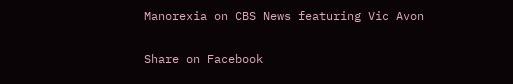Manorexia on CBS News featuring Vic Avon

Share on Facebook